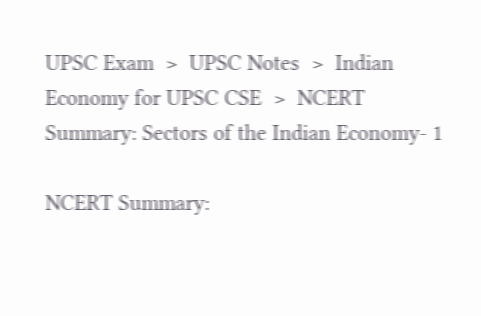UPSC Exam  >  UPSC Notes  >  Indian Economy for UPSC CSE  >  NCERT Summary: Sectors of the Indian Economy- 1

NCERT Summary: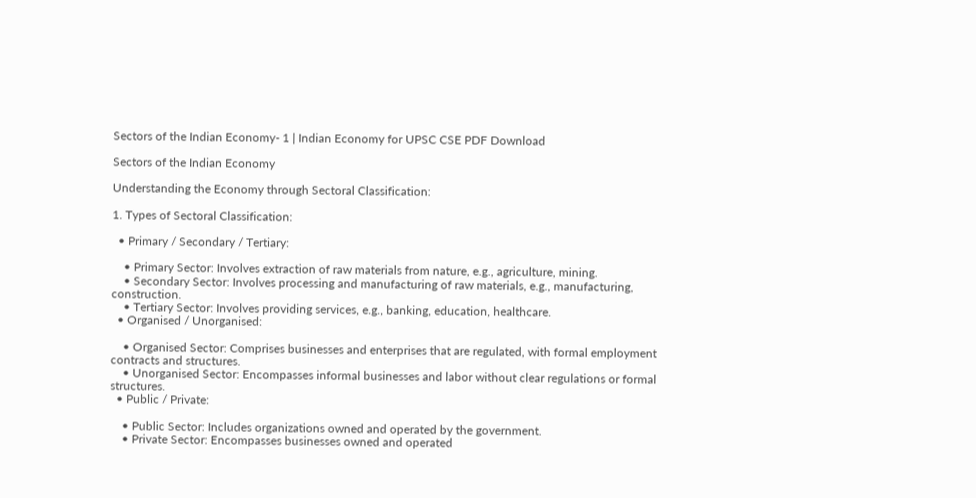Sectors of the Indian Economy- 1 | Indian Economy for UPSC CSE PDF Download

Sectors of the Indian Economy

Understanding the Economy through Sectoral Classification:

1. Types of Sectoral Classification:

  • Primary / Secondary / Tertiary:

    • Primary Sector: Involves extraction of raw materials from nature, e.g., agriculture, mining.
    • Secondary Sector: Involves processing and manufacturing of raw materials, e.g., manufacturing, construction.
    • Tertiary Sector: Involves providing services, e.g., banking, education, healthcare.
  • Organised / Unorganised:

    • Organised Sector: Comprises businesses and enterprises that are regulated, with formal employment contracts and structures.
    • Unorganised Sector: Encompasses informal businesses and labor without clear regulations or formal structures.
  • Public / Private:

    • Public Sector: Includes organizations owned and operated by the government.
    • Private Sector: Encompasses businesses owned and operated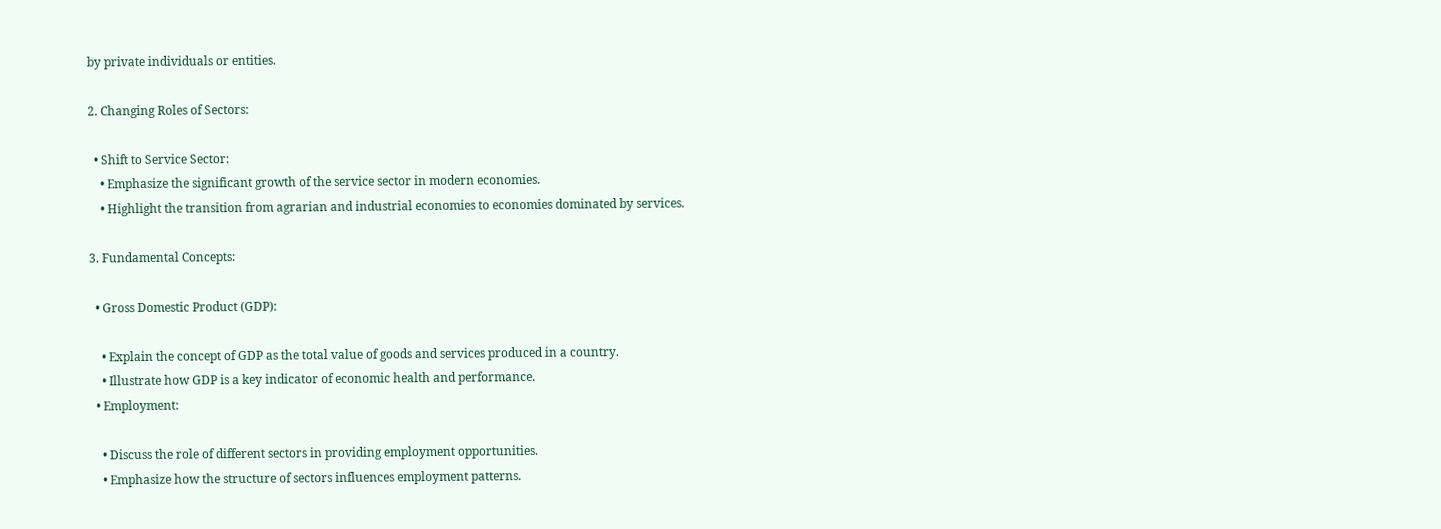by private individuals or entities.

2. Changing Roles of Sectors:

  • Shift to Service Sector:
    • Emphasize the significant growth of the service sector in modern economies.
    • Highlight the transition from agrarian and industrial economies to economies dominated by services.

3. Fundamental Concepts:

  • Gross Domestic Product (GDP):

    • Explain the concept of GDP as the total value of goods and services produced in a country.
    • Illustrate how GDP is a key indicator of economic health and performance.
  • Employment:

    • Discuss the role of different sectors in providing employment opportunities.
    • Emphasize how the structure of sectors influences employment patterns.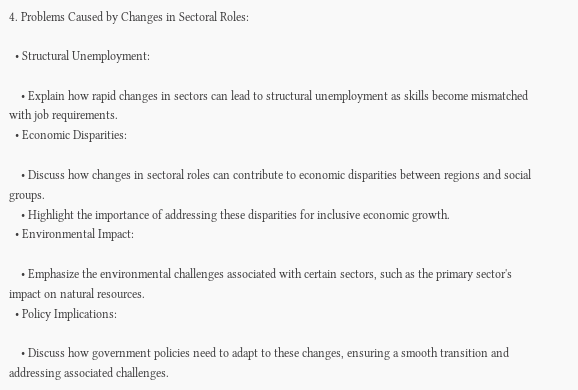4. Problems Caused by Changes in Sectoral Roles:

  • Structural Unemployment:

    • Explain how rapid changes in sectors can lead to structural unemployment as skills become mismatched with job requirements.
  • Economic Disparities:

    • Discuss how changes in sectoral roles can contribute to economic disparities between regions and social groups.
    • Highlight the importance of addressing these disparities for inclusive economic growth.
  • Environmental Impact:

    • Emphasize the environmental challenges associated with certain sectors, such as the primary sector's impact on natural resources.
  • Policy Implications:

    • Discuss how government policies need to adapt to these changes, ensuring a smooth transition and addressing associated challenges.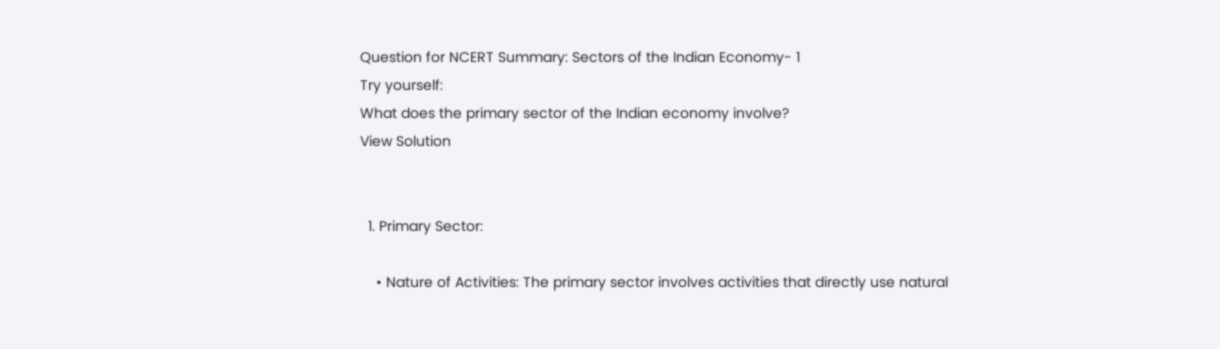Question for NCERT Summary: Sectors of the Indian Economy- 1
Try yourself:
What does the primary sector of the Indian economy involve?
View Solution


  1. Primary Sector:

    • Nature of Activities: The primary sector involves activities that directly use natural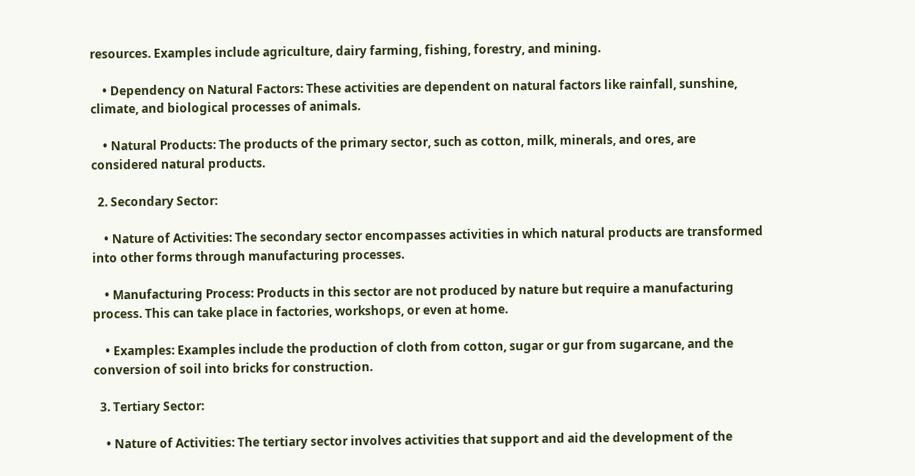resources. Examples include agriculture, dairy farming, fishing, forestry, and mining.

    • Dependency on Natural Factors: These activities are dependent on natural factors like rainfall, sunshine, climate, and biological processes of animals.

    • Natural Products: The products of the primary sector, such as cotton, milk, minerals, and ores, are considered natural products.

  2. Secondary Sector:

    • Nature of Activities: The secondary sector encompasses activities in which natural products are transformed into other forms through manufacturing processes.

    • Manufacturing Process: Products in this sector are not produced by nature but require a manufacturing process. This can take place in factories, workshops, or even at home.

    • Examples: Examples include the production of cloth from cotton, sugar or gur from sugarcane, and the conversion of soil into bricks for construction.

  3. Tertiary Sector:

    • Nature of Activities: The tertiary sector involves activities that support and aid the development of the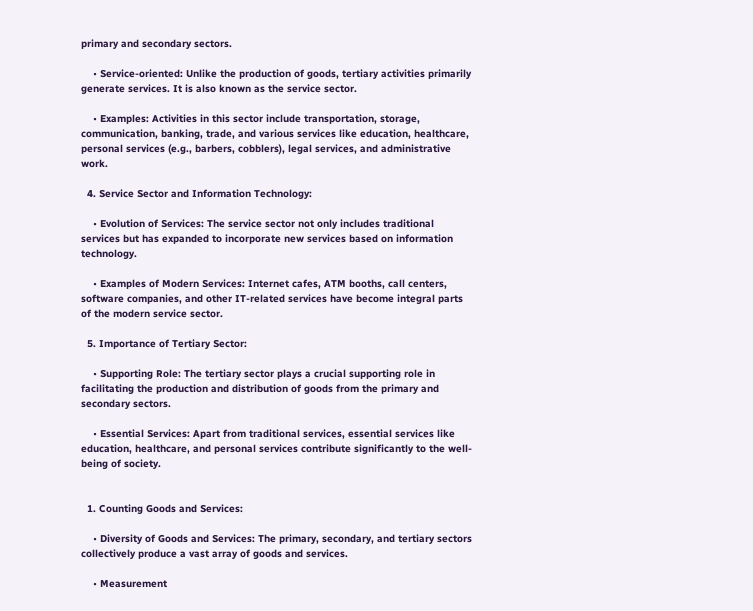primary and secondary sectors.

    • Service-oriented: Unlike the production of goods, tertiary activities primarily generate services. It is also known as the service sector.

    • Examples: Activities in this sector include transportation, storage, communication, banking, trade, and various services like education, healthcare, personal services (e.g., barbers, cobblers), legal services, and administrative work.

  4. Service Sector and Information Technology:

    • Evolution of Services: The service sector not only includes traditional services but has expanded to incorporate new services based on information technology.

    • Examples of Modern Services: Internet cafes, ATM booths, call centers, software companies, and other IT-related services have become integral parts of the modern service sector.

  5. Importance of Tertiary Sector:

    • Supporting Role: The tertiary sector plays a crucial supporting role in facilitating the production and distribution of goods from the primary and secondary sectors.

    • Essential Services: Apart from traditional services, essential services like education, healthcare, and personal services contribute significantly to the well-being of society.


  1. Counting Goods and Services:

    • Diversity of Goods and Services: The primary, secondary, and tertiary sectors collectively produce a vast array of goods and services.

    • Measurement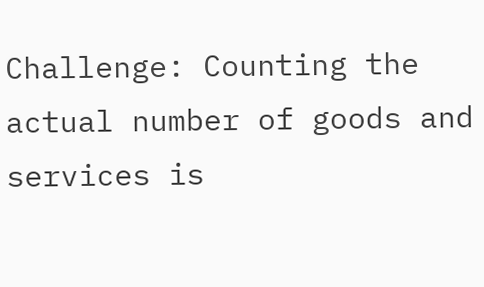Challenge: Counting the actual number of goods and services is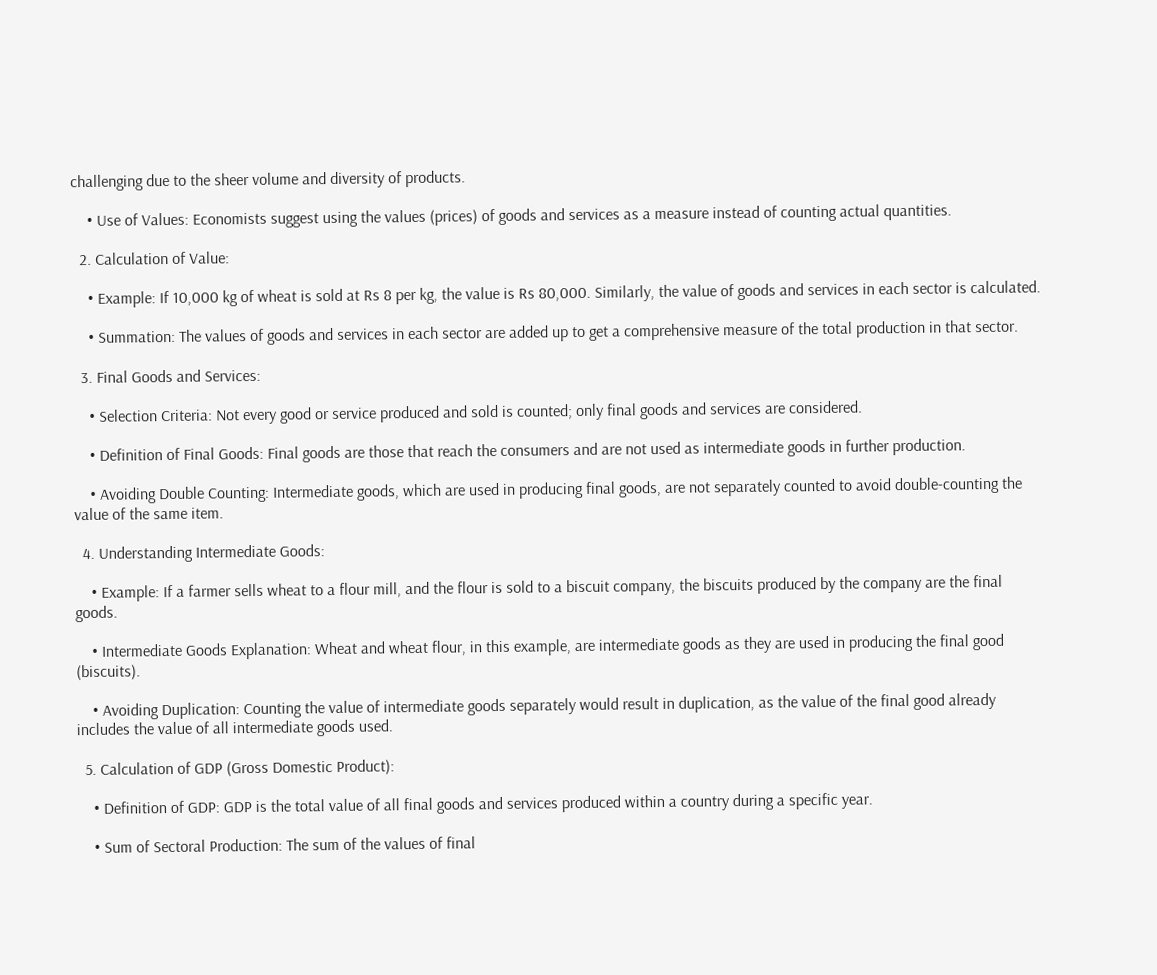challenging due to the sheer volume and diversity of products.

    • Use of Values: Economists suggest using the values (prices) of goods and services as a measure instead of counting actual quantities.

  2. Calculation of Value:

    • Example: If 10,000 kg of wheat is sold at Rs 8 per kg, the value is Rs 80,000. Similarly, the value of goods and services in each sector is calculated.

    • Summation: The values of goods and services in each sector are added up to get a comprehensive measure of the total production in that sector.

  3. Final Goods and Services:

    • Selection Criteria: Not every good or service produced and sold is counted; only final goods and services are considered.

    • Definition of Final Goods: Final goods are those that reach the consumers and are not used as intermediate goods in further production.

    • Avoiding Double Counting: Intermediate goods, which are used in producing final goods, are not separately counted to avoid double-counting the value of the same item.

  4. Understanding Intermediate Goods:

    • Example: If a farmer sells wheat to a flour mill, and the flour is sold to a biscuit company, the biscuits produced by the company are the final goods.

    • Intermediate Goods Explanation: Wheat and wheat flour, in this example, are intermediate goods as they are used in producing the final good (biscuits).

    • Avoiding Duplication: Counting the value of intermediate goods separately would result in duplication, as the value of the final good already includes the value of all intermediate goods used.

  5. Calculation of GDP (Gross Domestic Product):

    • Definition of GDP: GDP is the total value of all final goods and services produced within a country during a specific year.

    • Sum of Sectoral Production: The sum of the values of final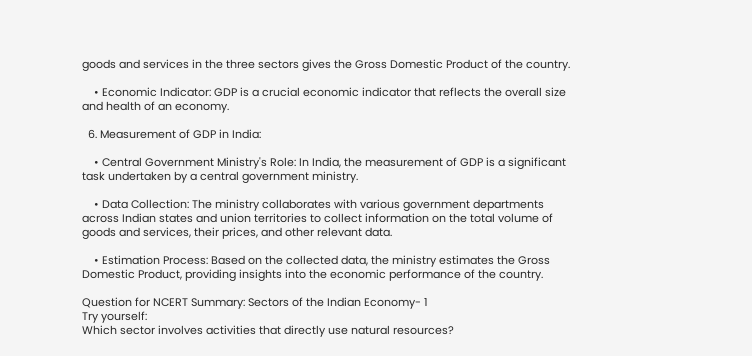goods and services in the three sectors gives the Gross Domestic Product of the country.

    • Economic Indicator: GDP is a crucial economic indicator that reflects the overall size and health of an economy.

  6. Measurement of GDP in India:

    • Central Government Ministry's Role: In India, the measurement of GDP is a significant task undertaken by a central government ministry.

    • Data Collection: The ministry collaborates with various government departments across Indian states and union territories to collect information on the total volume of goods and services, their prices, and other relevant data.

    • Estimation Process: Based on the collected data, the ministry estimates the Gross Domestic Product, providing insights into the economic performance of the country.

Question for NCERT Summary: Sectors of the Indian Economy- 1
Try yourself:
Which sector involves activities that directly use natural resources?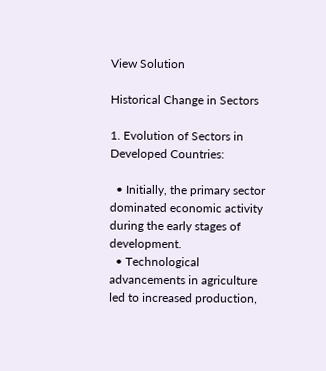View Solution

Historical Change in Sectors

1. Evolution of Sectors in Developed Countries:

  • Initially, the primary sector dominated economic activity during the early stages of development.
  • Technological advancements in agriculture led to increased production,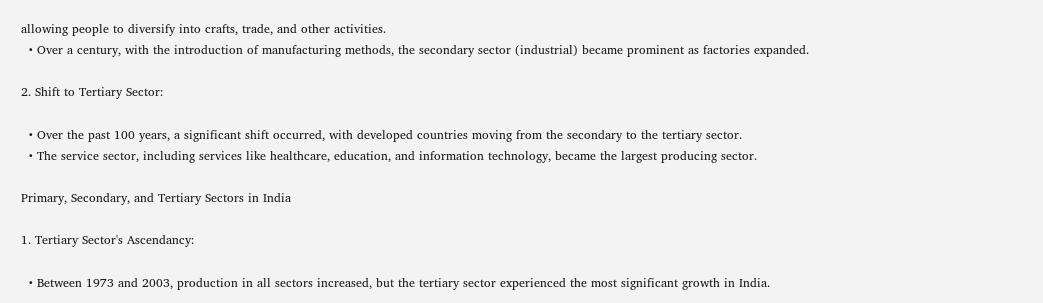allowing people to diversify into crafts, trade, and other activities.
  • Over a century, with the introduction of manufacturing methods, the secondary sector (industrial) became prominent as factories expanded.

2. Shift to Tertiary Sector:

  • Over the past 100 years, a significant shift occurred, with developed countries moving from the secondary to the tertiary sector.
  • The service sector, including services like healthcare, education, and information technology, became the largest producing sector.

Primary, Secondary, and Tertiary Sectors in India

1. Tertiary Sector's Ascendancy:

  • Between 1973 and 2003, production in all sectors increased, but the tertiary sector experienced the most significant growth in India.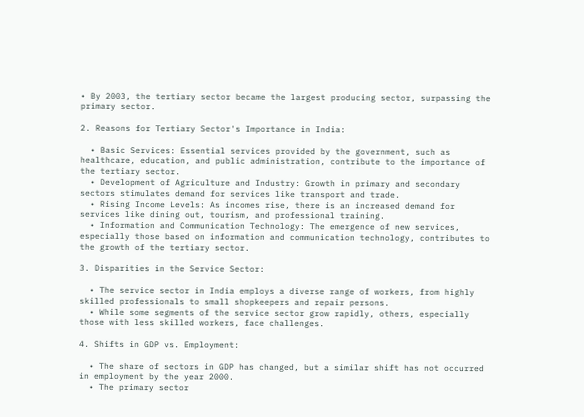• By 2003, the tertiary sector became the largest producing sector, surpassing the primary sector.

2. Reasons for Tertiary Sector's Importance in India:

  • Basic Services: Essential services provided by the government, such as healthcare, education, and public administration, contribute to the importance of the tertiary sector.
  • Development of Agriculture and Industry: Growth in primary and secondary sectors stimulates demand for services like transport and trade.
  • Rising Income Levels: As incomes rise, there is an increased demand for services like dining out, tourism, and professional training.
  • Information and Communication Technology: The emergence of new services, especially those based on information and communication technology, contributes to the growth of the tertiary sector.

3. Disparities in the Service Sector:

  • The service sector in India employs a diverse range of workers, from highly skilled professionals to small shopkeepers and repair persons.
  • While some segments of the service sector grow rapidly, others, especially those with less skilled workers, face challenges.

4. Shifts in GDP vs. Employment:

  • The share of sectors in GDP has changed, but a similar shift has not occurred in employment by the year 2000.
  • The primary sector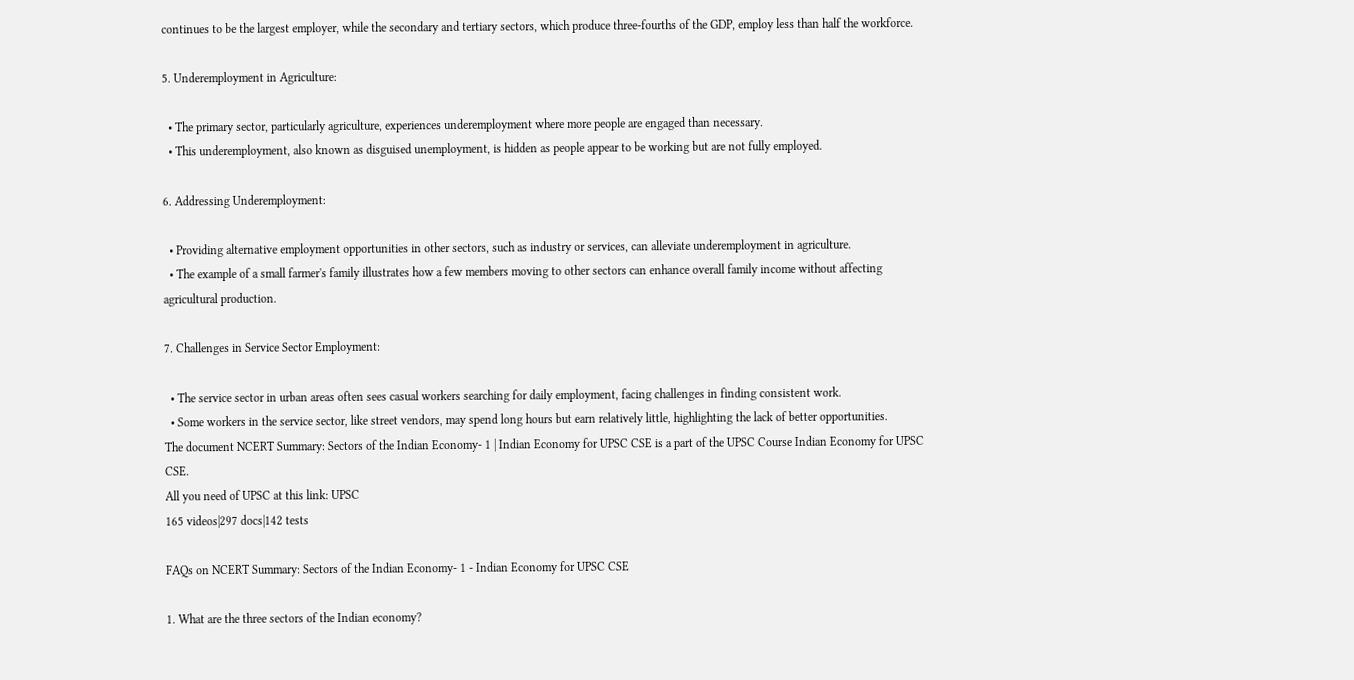continues to be the largest employer, while the secondary and tertiary sectors, which produce three-fourths of the GDP, employ less than half the workforce.

5. Underemployment in Agriculture:

  • The primary sector, particularly agriculture, experiences underemployment where more people are engaged than necessary.
  • This underemployment, also known as disguised unemployment, is hidden as people appear to be working but are not fully employed.

6. Addressing Underemployment:

  • Providing alternative employment opportunities in other sectors, such as industry or services, can alleviate underemployment in agriculture.
  • The example of a small farmer's family illustrates how a few members moving to other sectors can enhance overall family income without affecting agricultural production.

7. Challenges in Service Sector Employment:

  • The service sector in urban areas often sees casual workers searching for daily employment, facing challenges in finding consistent work.
  • Some workers in the service sector, like street vendors, may spend long hours but earn relatively little, highlighting the lack of better opportunities.
The document NCERT Summary: Sectors of the Indian Economy- 1 | Indian Economy for UPSC CSE is a part of the UPSC Course Indian Economy for UPSC CSE.
All you need of UPSC at this link: UPSC
165 videos|297 docs|142 tests

FAQs on NCERT Summary: Sectors of the Indian Economy- 1 - Indian Economy for UPSC CSE

1. What are the three sectors of the Indian economy?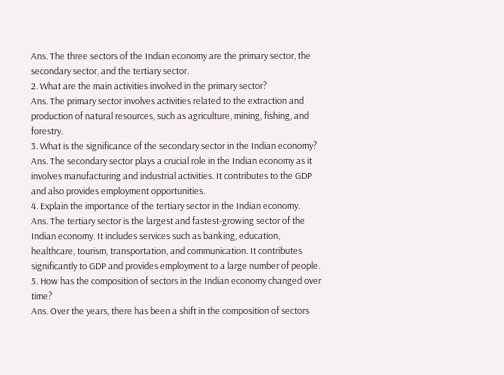Ans. The three sectors of the Indian economy are the primary sector, the secondary sector, and the tertiary sector.
2. What are the main activities involved in the primary sector?
Ans. The primary sector involves activities related to the extraction and production of natural resources, such as agriculture, mining, fishing, and forestry.
3. What is the significance of the secondary sector in the Indian economy?
Ans. The secondary sector plays a crucial role in the Indian economy as it involves manufacturing and industrial activities. It contributes to the GDP and also provides employment opportunities.
4. Explain the importance of the tertiary sector in the Indian economy.
Ans. The tertiary sector is the largest and fastest-growing sector of the Indian economy. It includes services such as banking, education, healthcare, tourism, transportation, and communication. It contributes significantly to GDP and provides employment to a large number of people.
5. How has the composition of sectors in the Indian economy changed over time?
Ans. Over the years, there has been a shift in the composition of sectors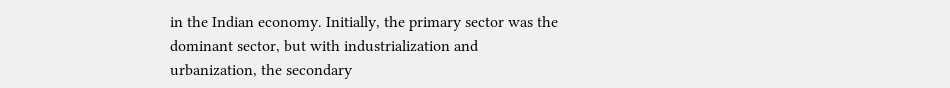in the Indian economy. Initially, the primary sector was the dominant sector, but with industrialization and urbanization, the secondary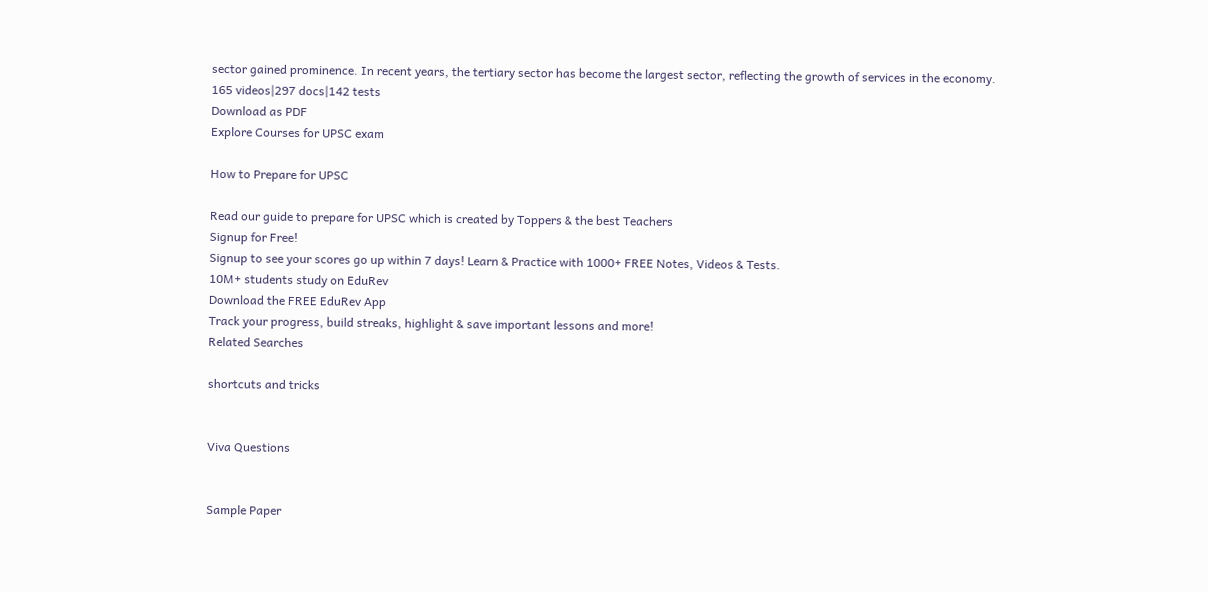sector gained prominence. In recent years, the tertiary sector has become the largest sector, reflecting the growth of services in the economy.
165 videos|297 docs|142 tests
Download as PDF
Explore Courses for UPSC exam

How to Prepare for UPSC

Read our guide to prepare for UPSC which is created by Toppers & the best Teachers
Signup for Free!
Signup to see your scores go up within 7 days! Learn & Practice with 1000+ FREE Notes, Videos & Tests.
10M+ students study on EduRev
Download the FREE EduRev App
Track your progress, build streaks, highlight & save important lessons and more!
Related Searches

shortcuts and tricks


Viva Questions


Sample Paper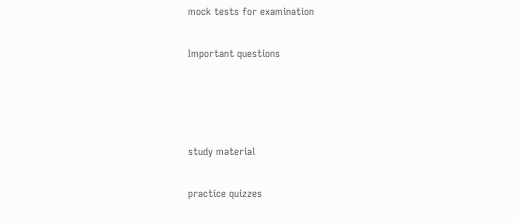mock tests for examination


Important questions






study material


practice quizzes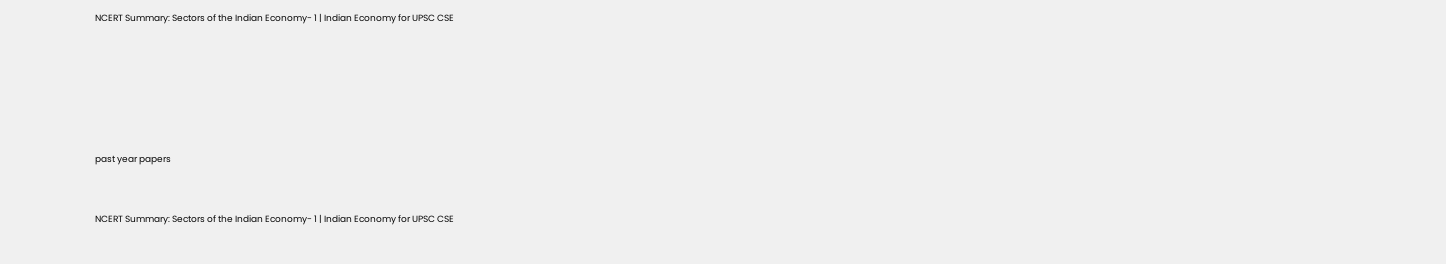NCERT Summary: Sectors of the Indian Economy- 1 | Indian Economy for UPSC CSE






past year papers


NCERT Summary: Sectors of the Indian Economy- 1 | Indian Economy for UPSC CSE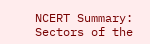NCERT Summary: Sectors of the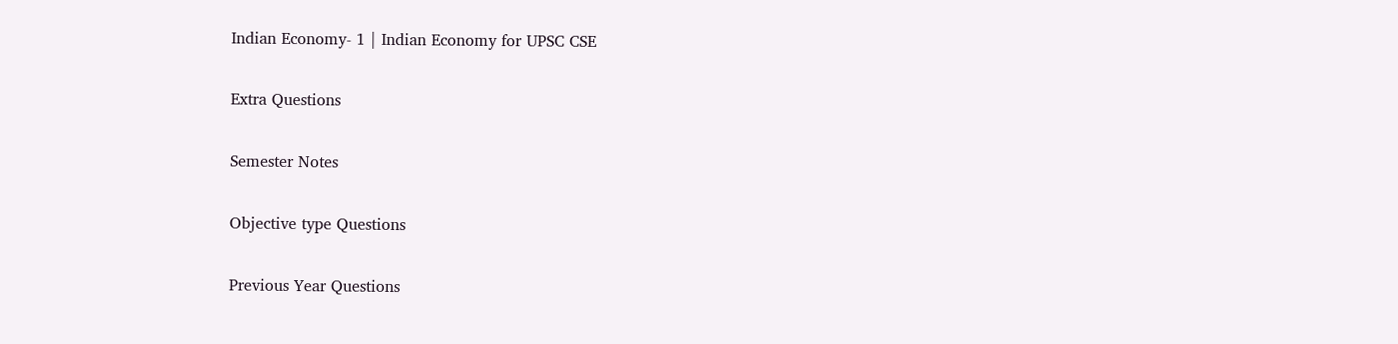Indian Economy- 1 | Indian Economy for UPSC CSE


Extra Questions


Semester Notes


Objective type Questions


Previous Year Questions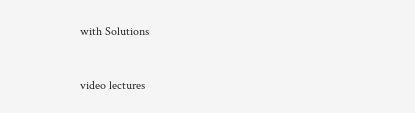with Solutions


video lectures